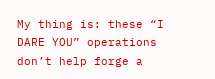My thing is: these “I DARE YOU” operations don’t help forge a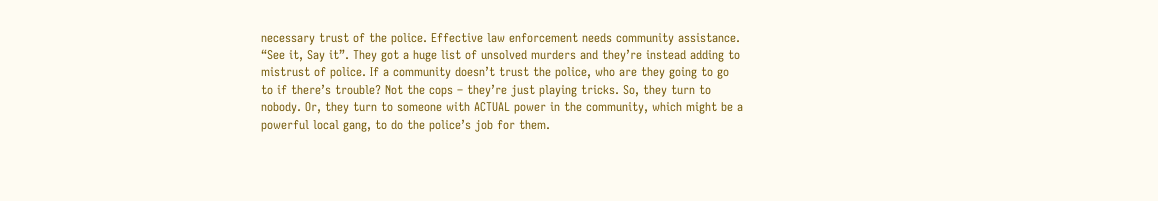necessary trust of the police. Effective law enforcement needs community assistance. “See it, Say it”. They got a huge list of unsolved murders and they’re instead adding to mistrust of police. If a community doesn’t trust the police, who are they going to go to if there’s trouble? Not the cops – they’re just playing tricks. So, they turn to nobody. Or, they turn to someone with ACTUAL power in the community, which might be a powerful local gang, to do the police’s job for them.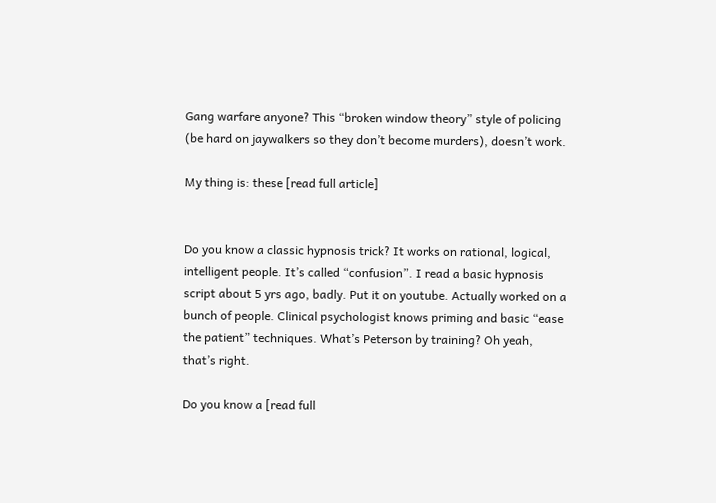Gang warfare anyone? This “broken window theory” style of policing (be hard on jaywalkers so they don’t become murders), doesn’t work.

My thing is: these [read full article]


Do you know a classic hypnosis trick? It works on rational, logical, intelligent people. It’s called “confusion”. I read a basic hypnosis script about 5 yrs ago, badly. Put it on youtube. Actually worked on a bunch of people. Clinical psychologist knows priming and basic “ease the patient” techniques. What’s Peterson by training? Oh yeah, that’s right.

Do you know a [read full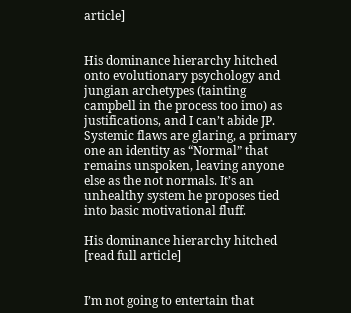article]


His dominance hierarchy hitched onto evolutionary psychology and jungian archetypes (tainting campbell in the process too imo) as justifications, and I can’t abide JP. Systemic flaws are glaring, a primary one an identity as “Normal” that remains unspoken, leaving anyone else as the not normals. It’s an unhealthy system he proposes tied into basic motivational fluff.

His dominance hierarchy hitched [read full article]


I’m not going to entertain that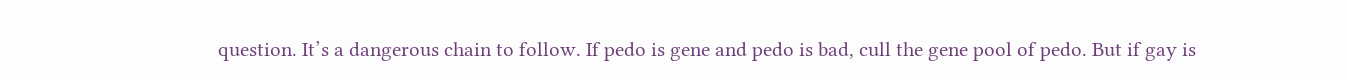question. It’s a dangerous chain to follow. If pedo is gene and pedo is bad, cull the gene pool of pedo. But if gay is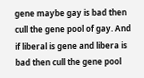gene maybe gay is bad then cull the gene pool of gay. And if liberal is gene and libera is bad then cull the gene pool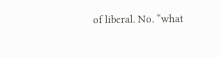of liberal. No. “what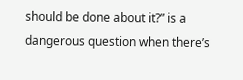should be done about it?” is a dangerous question when there’s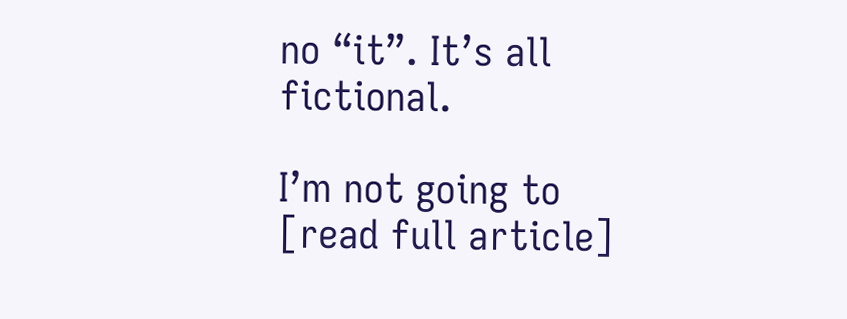no “it”. It’s all fictional.

I’m not going to [read full article]